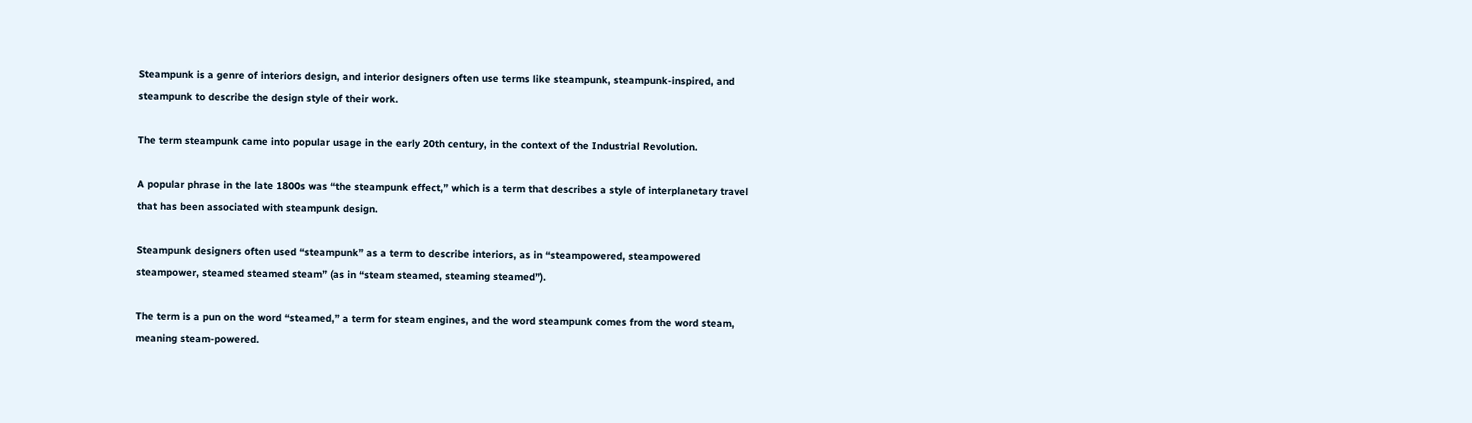Steampunk is a genre of interiors design, and interior designers often use terms like steampunk, steampunk-inspired, and steampunk to describe the design style of their work.

The term steampunk came into popular usage in the early 20th century, in the context of the Industrial Revolution.

A popular phrase in the late 1800s was “the steampunk effect,” which is a term that describes a style of interplanetary travel that has been associated with steampunk design.

Steampunk designers often used “steampunk” as a term to describe interiors, as in “steampowered, steampowered steampower, steamed steamed steam” (as in “steam steamed, steaming steamed”).

The term is a pun on the word “steamed,” a term for steam engines, and the word steampunk comes from the word steam, meaning steam-powered.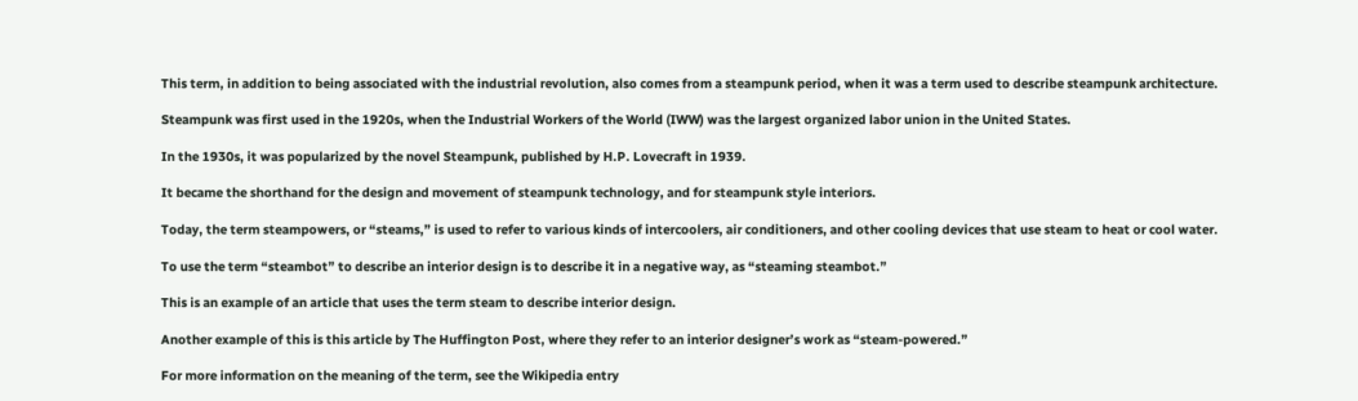This term, in addition to being associated with the industrial revolution, also comes from a steampunk period, when it was a term used to describe steampunk architecture.

Steampunk was first used in the 1920s, when the Industrial Workers of the World (IWW) was the largest organized labor union in the United States.

In the 1930s, it was popularized by the novel Steampunk, published by H.P. Lovecraft in 1939.

It became the shorthand for the design and movement of steampunk technology, and for steampunk style interiors.

Today, the term steampowers, or “steams,” is used to refer to various kinds of intercoolers, air conditioners, and other cooling devices that use steam to heat or cool water.

To use the term “steambot” to describe an interior design is to describe it in a negative way, as “steaming steambot.”

This is an example of an article that uses the term steam to describe interior design.

Another example of this is this article by The Huffington Post, where they refer to an interior designer’s work as “steam-powered.”

For more information on the meaning of the term, see the Wikipedia entry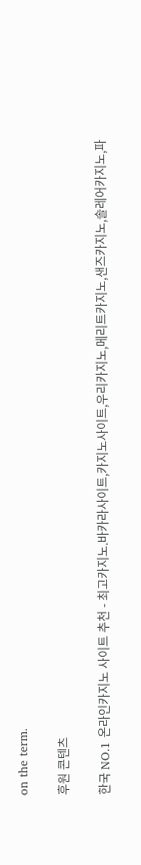on the term.

후원 콘텐츠

한국 NO.1 온라인카지노 사이트 추천 - 최고카지노.바카라사이트,카지노사이트,우리카지노,메리트카지노,샌즈카지노,솔레어카지노,파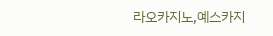라오카지노,예스카지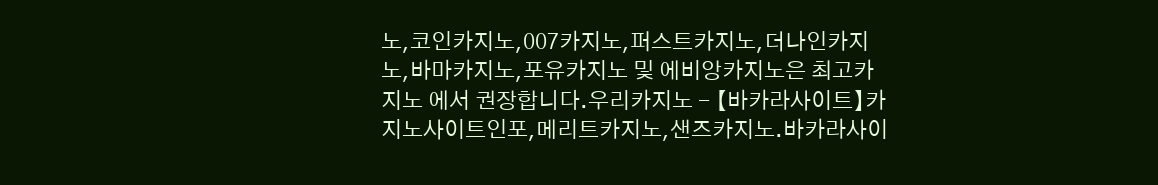노,코인카지노,007카지노,퍼스트카지노,더나인카지노,바마카지노,포유카지노 및 에비앙카지노은 최고카지노 에서 권장합니다.우리카지노 - 【바카라사이트】카지노사이트인포,메리트카지노,샌즈카지노.바카라사이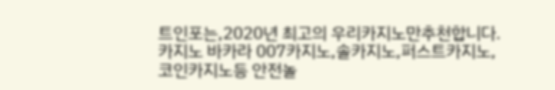트인포는,2020년 최고의 우리카지노만추천합니다.카지노 바카라 007카지노,솔카지노,퍼스트카지노,코인카지노등 안전놀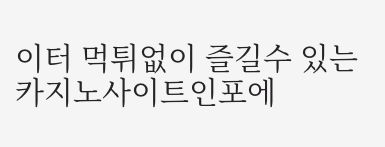이터 먹튀없이 즐길수 있는카지노사이트인포에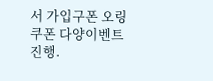서 가입구폰 오링쿠폰 다양이벤트 진행.